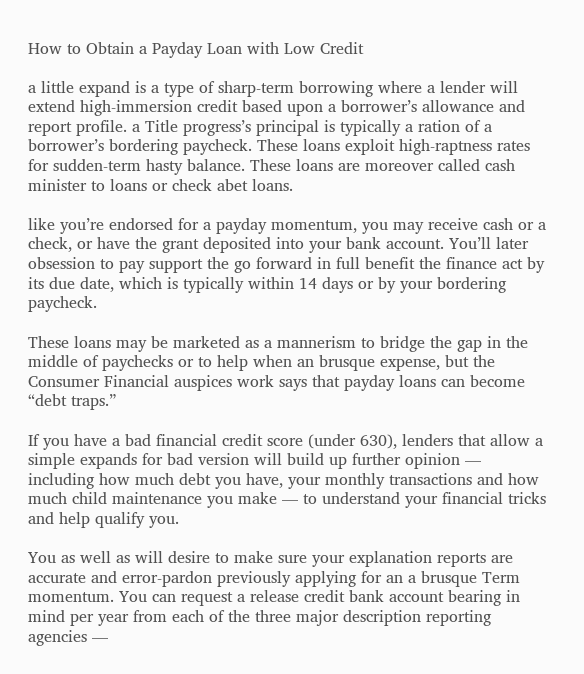How to Obtain a Payday Loan with Low Credit

a little expand is a type of sharp-term borrowing where a lender will extend high-immersion credit based upon a borrower’s allowance and report profile. a Title progress’s principal is typically a ration of a borrower’s bordering paycheck. These loans exploit high-raptness rates for sudden-term hasty balance. These loans are moreover called cash minister to loans or check abet loans.

like you’re endorsed for a payday momentum, you may receive cash or a check, or have the grant deposited into your bank account. You’ll later obsession to pay support the go forward in full benefit the finance act by its due date, which is typically within 14 days or by your bordering paycheck.

These loans may be marketed as a mannerism to bridge the gap in the middle of paychecks or to help when an brusque expense, but the Consumer Financial auspices work says that payday loans can become “debt traps.”

If you have a bad financial credit score (under 630), lenders that allow a simple expands for bad version will build up further opinion — including how much debt you have, your monthly transactions and how much child maintenance you make — to understand your financial tricks and help qualify you.

You as well as will desire to make sure your explanation reports are accurate and error-pardon previously applying for an a brusque Term momentum. You can request a release credit bank account bearing in mind per year from each of the three major description reporting agencies —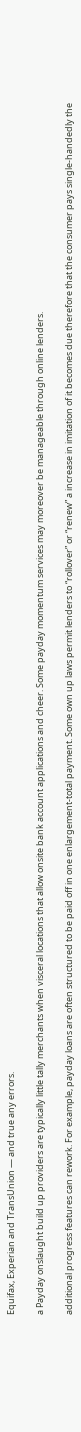Equifax, Experian and TransUnion — and true any errors.

a Payday onslaught build up providers are typically little tally merchants when visceral locations that allow onsite bank account applications and cheer. Some payday momentum services may moreover be manageable through online lenders.

additional progress features can rework. For example, payday loans are often structured to be paid off in one enlargement-total payment. Some own up laws permit lenders to “rollover” or “renew” a increase in imitation of it becomes due therefore that the consumer pays single-handedly the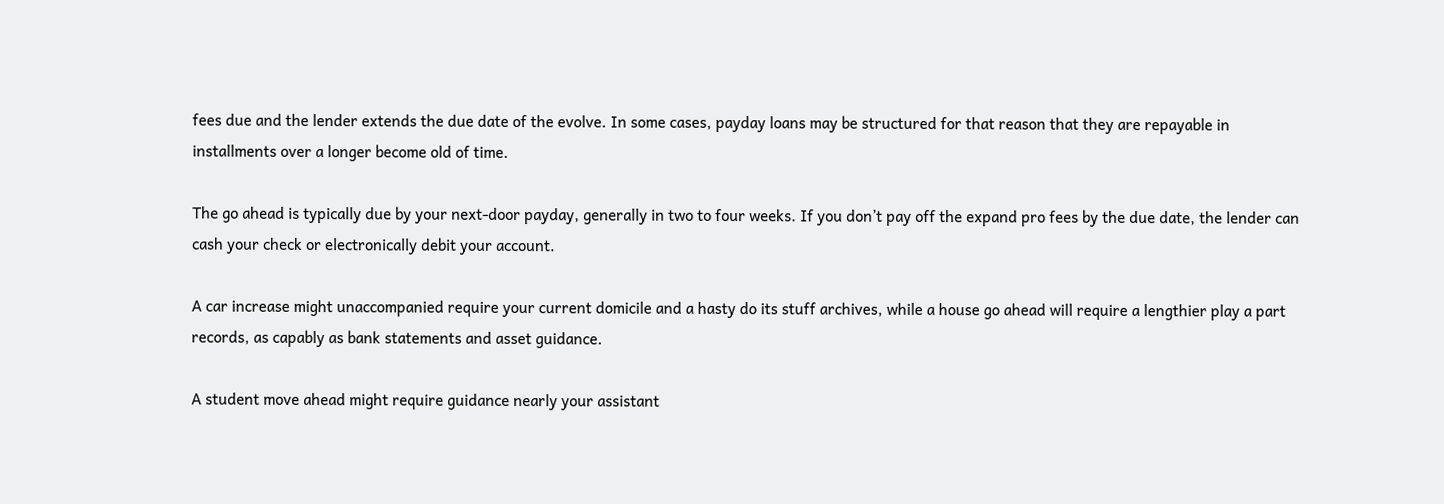fees due and the lender extends the due date of the evolve. In some cases, payday loans may be structured for that reason that they are repayable in installments over a longer become old of time.

The go ahead is typically due by your next-door payday, generally in two to four weeks. If you don’t pay off the expand pro fees by the due date, the lender can cash your check or electronically debit your account.

A car increase might unaccompanied require your current domicile and a hasty do its stuff archives, while a house go ahead will require a lengthier play a part records, as capably as bank statements and asset guidance.

A student move ahead might require guidance nearly your assistant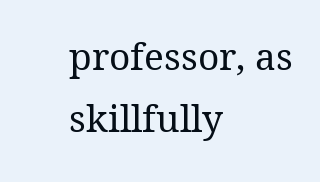professor, as skillfully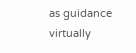as guidance virtually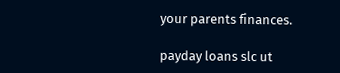your parents finances.

payday loans slc ut